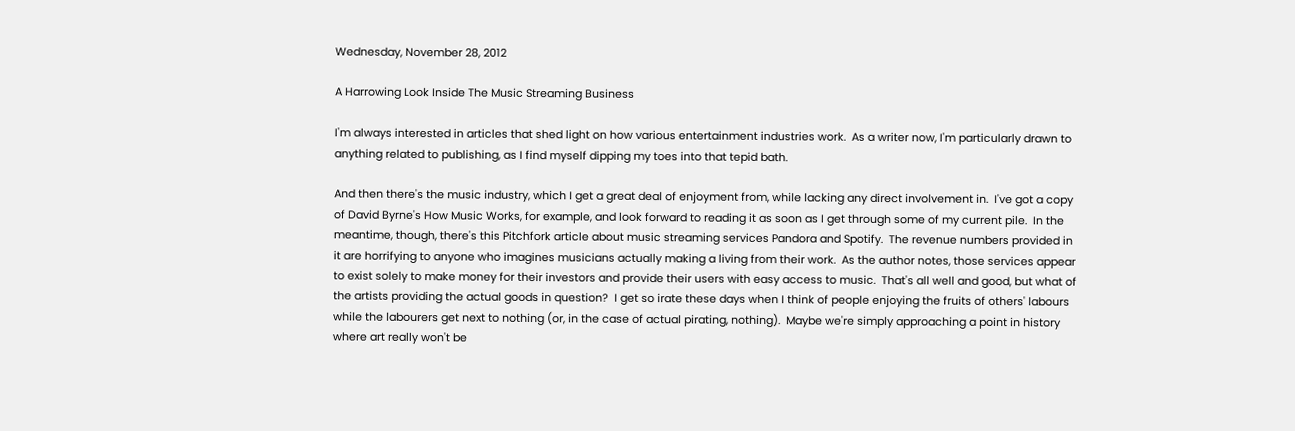Wednesday, November 28, 2012

A Harrowing Look Inside The Music Streaming Business

I'm always interested in articles that shed light on how various entertainment industries work.  As a writer now, I'm particularly drawn to anything related to publishing, as I find myself dipping my toes into that tepid bath.

And then there's the music industry, which I get a great deal of enjoyment from, while lacking any direct involvement in.  I've got a copy of David Byrne's How Music Works, for example, and look forward to reading it as soon as I get through some of my current pile.  In the meantime, though, there's this Pitchfork article about music streaming services Pandora and Spotify.  The revenue numbers provided in it are horrifying to anyone who imagines musicians actually making a living from their work.  As the author notes, those services appear to exist solely to make money for their investors and provide their users with easy access to music.  That's all well and good, but what of the artists providing the actual goods in question?  I get so irate these days when I think of people enjoying the fruits of others' labours while the labourers get next to nothing (or, in the case of actual pirating, nothing).  Maybe we're simply approaching a point in history where art really won't be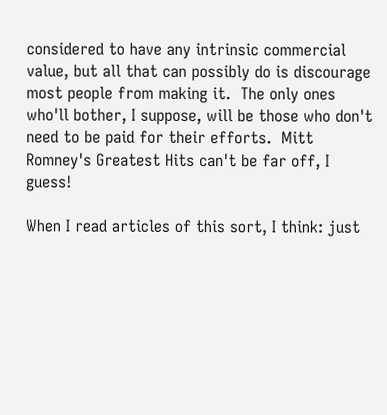considered to have any intrinsic commercial value, but all that can possibly do is discourage most people from making it.  The only ones who'll bother, I suppose, will be those who don't need to be paid for their efforts.  Mitt Romney's Greatest Hits can't be far off, I guess!

When I read articles of this sort, I think: just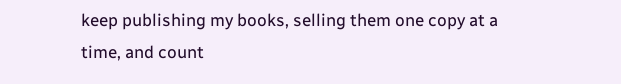keep publishing my books, selling them one copy at a time, and count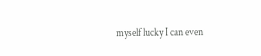myself lucky I can even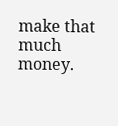make that much money.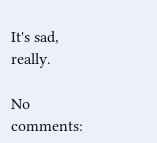It's sad, really.

No comments: